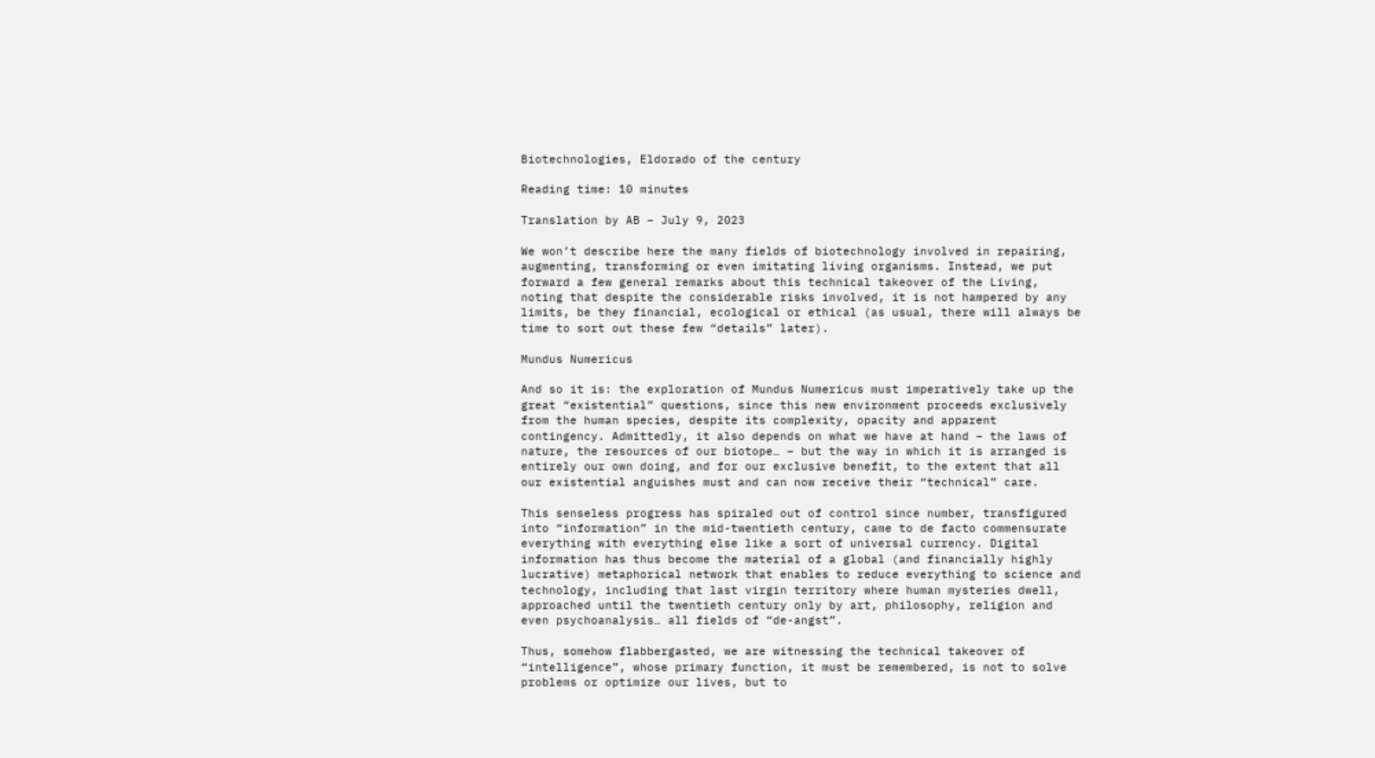Biotechnologies, Eldorado of the century

Reading time: 10 minutes

Translation by AB – July 9, 2023

We won’t describe here the many fields of biotechnology involved in repairing, augmenting, transforming or even imitating living organisms. Instead, we put forward a few general remarks about this technical takeover of the Living, noting that despite the considerable risks involved, it is not hampered by any limits, be they financial, ecological or ethical (as usual, there will always be time to sort out these few “details” later).

Mundus Numericus

And so it is: the exploration of Mundus Numericus must imperatively take up the great “existential” questions, since this new environment proceeds exclusively from the human species, despite its complexity, opacity and apparent contingency. Admittedly, it also depends on what we have at hand – the laws of nature, the resources of our biotope… – but the way in which it is arranged is entirely our own doing, and for our exclusive benefit, to the extent that all our existential anguishes must and can now receive their “technical” care.

This senseless progress has spiraled out of control since number, transfigured into “information” in the mid-twentieth century, came to de facto commensurate everything with everything else like a sort of universal currency. Digital information has thus become the material of a global (and financially highly lucrative) metaphorical network that enables to reduce everything to science and technology, including that last virgin territory where human mysteries dwell, approached until the twentieth century only by art, philosophy, religion and even psychoanalysis… all fields of “de-angst”.

Thus, somehow flabbergasted, we are witnessing the technical takeover of “intelligence”, whose primary function, it must be remembered, is not to solve problems or optimize our lives, but to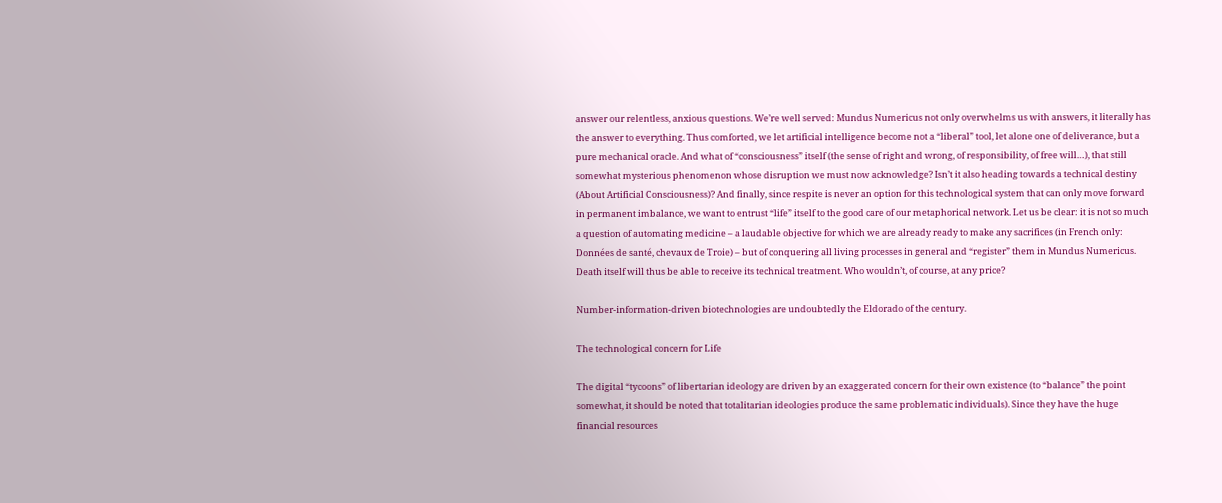answer our relentless, anxious questions. We’re well served: Mundus Numericus not only overwhelms us with answers, it literally has the answer to everything. Thus comforted, we let artificial intelligence become not a “liberal” tool, let alone one of deliverance, but a pure mechanical oracle. And what of “consciousness” itself (the sense of right and wrong, of responsibility, of free will…), that still somewhat mysterious phenomenon whose disruption we must now acknowledge? Isn’t it also heading towards a technical destiny (About Artificial Consciousness)? And finally, since respite is never an option for this technological system that can only move forward in permanent imbalance, we want to entrust “life” itself to the good care of our metaphorical network. Let us be clear: it is not so much a question of automating medicine – a laudable objective for which we are already ready to make any sacrifices (in French only: Données de santé, chevaux de Troie) – but of conquering all living processes in general and “register” them in Mundus Numericus. Death itself will thus be able to receive its technical treatment. Who wouldn’t, of course, at any price?

Number-information-driven biotechnologies are undoubtedly the Eldorado of the century.

The technological concern for Life

The digital “tycoons” of libertarian ideology are driven by an exaggerated concern for their own existence (to “balance” the point somewhat, it should be noted that totalitarian ideologies produce the same problematic individuals). Since they have the huge financial resources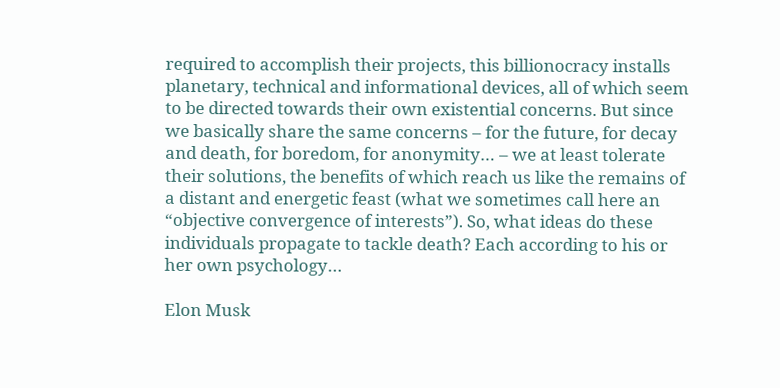required to accomplish their projects, this billionocracy installs planetary, technical and informational devices, all of which seem to be directed towards their own existential concerns. But since we basically share the same concerns – for the future, for decay and death, for boredom, for anonymity… – we at least tolerate their solutions, the benefits of which reach us like the remains of a distant and energetic feast (what we sometimes call here an “objective convergence of interests”). So, what ideas do these individuals propagate to tackle death? Each according to his or her own psychology…

Elon Musk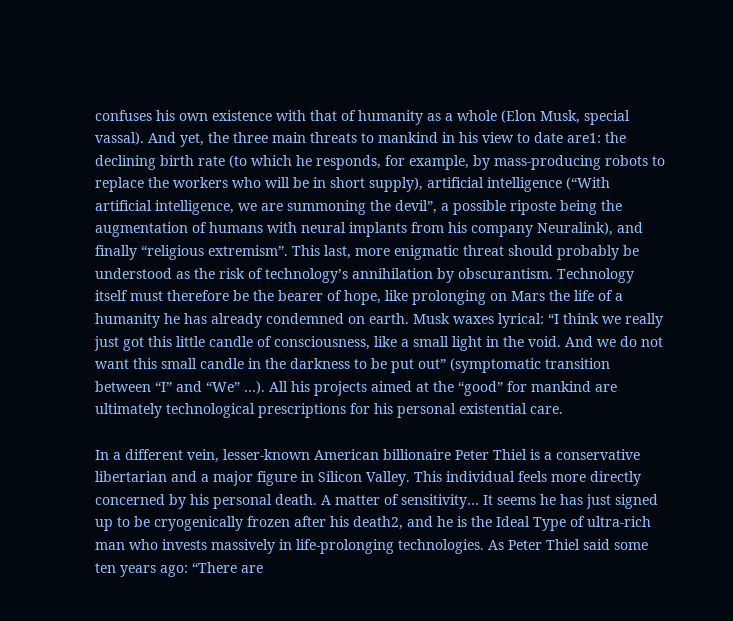confuses his own existence with that of humanity as a whole (Elon Musk, special vassal). And yet, the three main threats to mankind in his view to date are1: the declining birth rate (to which he responds, for example, by mass-producing robots to replace the workers who will be in short supply), artificial intelligence (“With artificial intelligence, we are summoning the devil”, a possible riposte being the augmentation of humans with neural implants from his company Neuralink), and finally “religious extremism”. This last, more enigmatic threat should probably be understood as the risk of technology’s annihilation by obscurantism. Technology itself must therefore be the bearer of hope, like prolonging on Mars the life of a humanity he has already condemned on earth. Musk waxes lyrical: “I think we really just got this little candle of consciousness, like a small light in the void. And we do not want this small candle in the darkness to be put out” (symptomatic transition between “I” and “We” …). All his projects aimed at the “good” for mankind are ultimately technological prescriptions for his personal existential care.

In a different vein, lesser-known American billionaire Peter Thiel is a conservative libertarian and a major figure in Silicon Valley. This individual feels more directly concerned by his personal death. A matter of sensitivity… It seems he has just signed up to be cryogenically frozen after his death2, and he is the Ideal Type of ultra-rich man who invests massively in life-prolonging technologies. As Peter Thiel said some ten years ago: “There are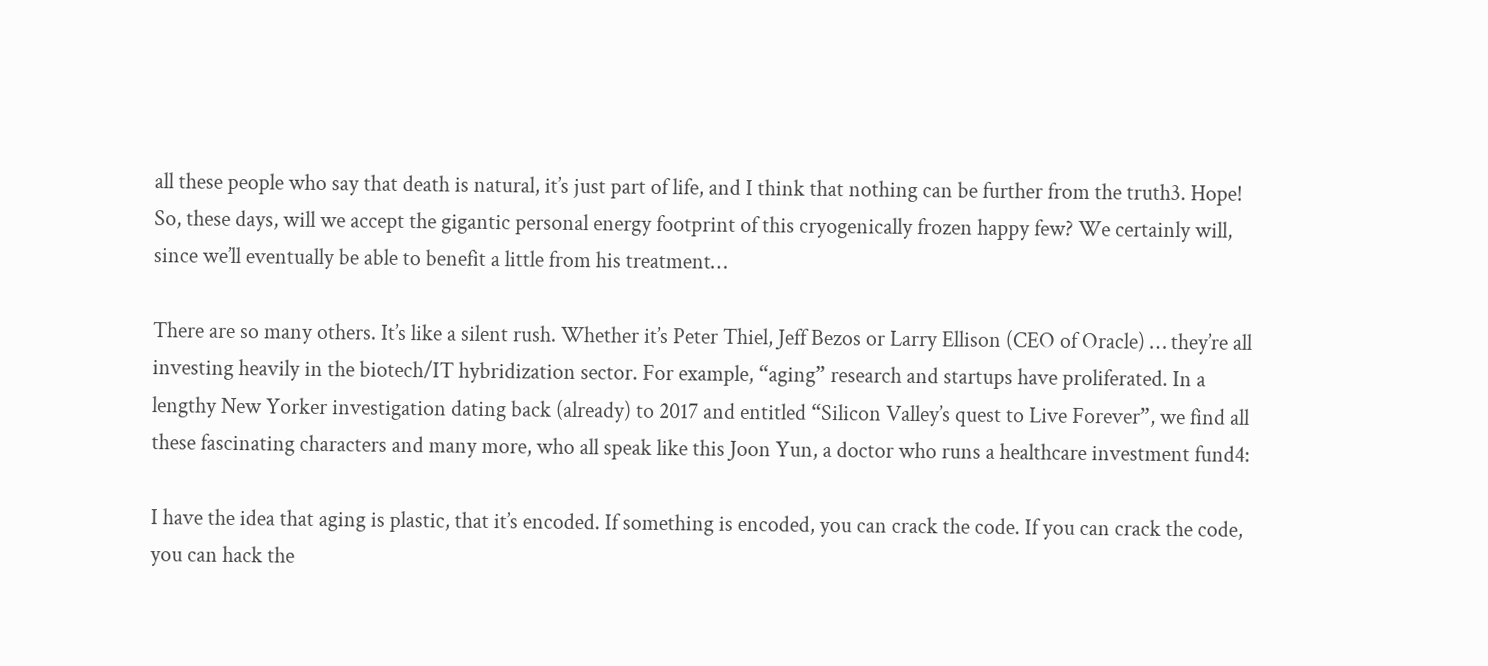all these people who say that death is natural, it’s just part of life, and I think that nothing can be further from the truth3. Hope! So, these days, will we accept the gigantic personal energy footprint of this cryogenically frozen happy few? We certainly will, since we’ll eventually be able to benefit a little from his treatment…

There are so many others. It’s like a silent rush. Whether it’s Peter Thiel, Jeff Bezos or Larry Ellison (CEO of Oracle) … they’re all investing heavily in the biotech/IT hybridization sector. For example, “aging” research and startups have proliferated. In a lengthy New Yorker investigation dating back (already) to 2017 and entitled “Silicon Valley’s quest to Live Forever”, we find all these fascinating characters and many more, who all speak like this Joon Yun, a doctor who runs a healthcare investment fund4:

I have the idea that aging is plastic, that it’s encoded. If something is encoded, you can crack the code. If you can crack the code, you can hack the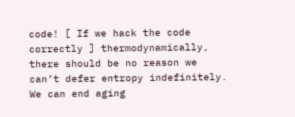code! [ If we hack the code correctly ] thermodynamically, there should be no reason we can’t defer entropy indefinitely. We can end aging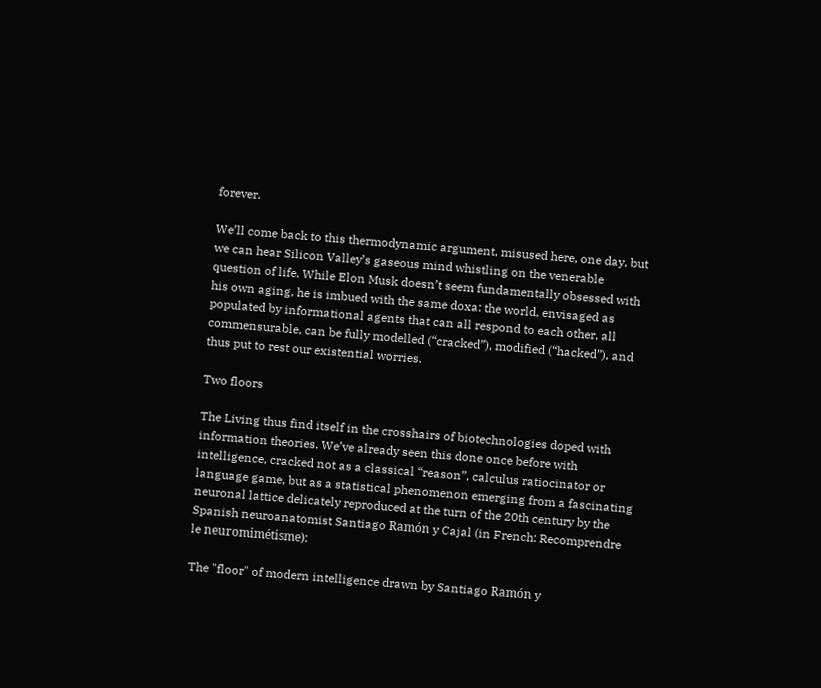forever.

We’ll come back to this thermodynamic argument, misused here, one day, but we can hear Silicon Valley’s gaseous mind whistling on the venerable question of life. While Elon Musk doesn’t seem fundamentally obsessed with his own aging, he is imbued with the same doxa: the world, envisaged as populated by informational agents that can all respond to each other, all commensurable, can be fully modelled (“cracked”), modified (“hacked”), and thus put to rest our existential worries.

Two floors

The Living thus find itself in the crosshairs of biotechnologies doped with information theories. We’ve already seen this done once before with intelligence, cracked not as a classical “reason”, calculus ratiocinator or language game, but as a statistical phenomenon emerging from a fascinating neuronal lattice delicately reproduced at the turn of the 20th century by the Spanish neuroanatomist Santiago Ramón y Cajal (in French: Recomprendre le neuromimétisme):

The "floor" of modern intelligence drawn by Santiago Ramón y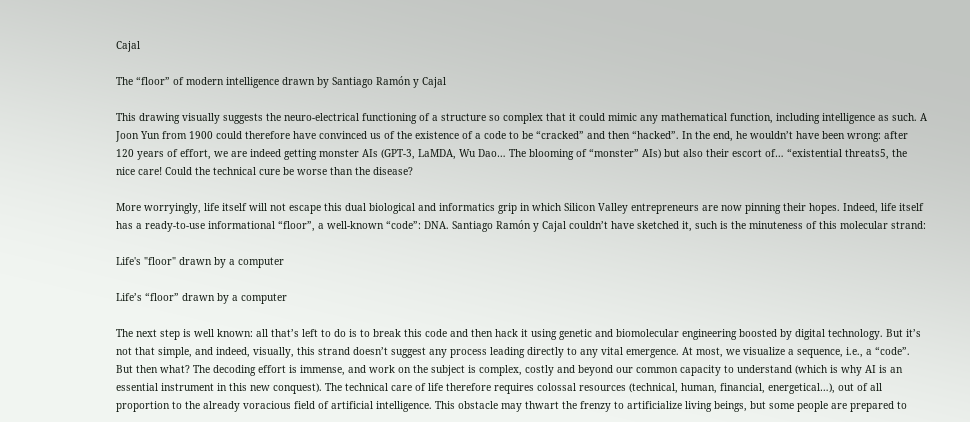Cajal

The “floor” of modern intelligence drawn by Santiago Ramón y Cajal

This drawing visually suggests the neuro-electrical functioning of a structure so complex that it could mimic any mathematical function, including intelligence as such. A Joon Yun from 1900 could therefore have convinced us of the existence of a code to be “cracked” and then “hacked”. In the end, he wouldn’t have been wrong: after 120 years of effort, we are indeed getting monster AIs (GPT-3, LaMDA, Wu Dao… The blooming of “monster” AIs) but also their escort of… “existential threats5, the nice care! Could the technical cure be worse than the disease?

More worryingly, life itself will not escape this dual biological and informatics grip in which Silicon Valley entrepreneurs are now pinning their hopes. Indeed, life itself has a ready-to-use informational “floor”, a well-known “code”: DNA. Santiago Ramón y Cajal couldn’t have sketched it, such is the minuteness of this molecular strand:

Life's "floor" drawn by a computer

Life’s “floor” drawn by a computer

The next step is well known: all that’s left to do is to break this code and then hack it using genetic and biomolecular engineering boosted by digital technology. But it’s not that simple, and indeed, visually, this strand doesn’t suggest any process leading directly to any vital emergence. At most, we visualize a sequence, i.e., a “code”. But then what? The decoding effort is immense, and work on the subject is complex, costly and beyond our common capacity to understand (which is why AI is an essential instrument in this new conquest). The technical care of life therefore requires colossal resources (technical, human, financial, energetical…), out of all proportion to the already voracious field of artificial intelligence. This obstacle may thwart the frenzy to artificialize living beings, but some people are prepared to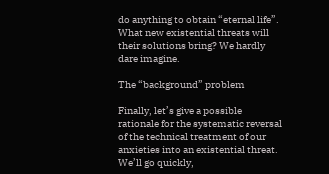do anything to obtain “eternal life”. What new existential threats will their solutions bring? We hardly dare imagine.

The “background” problem

Finally, let’s give a possible rationale for the systematic reversal of the technical treatment of our anxieties into an existential threat. We’ll go quickly,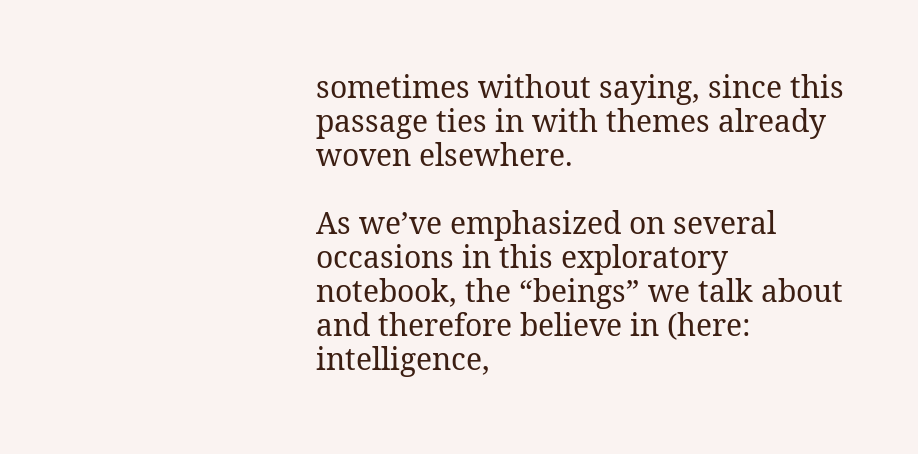sometimes without saying, since this passage ties in with themes already woven elsewhere.

As we’ve emphasized on several occasions in this exploratory notebook, the “beings” we talk about and therefore believe in (here: intelligence,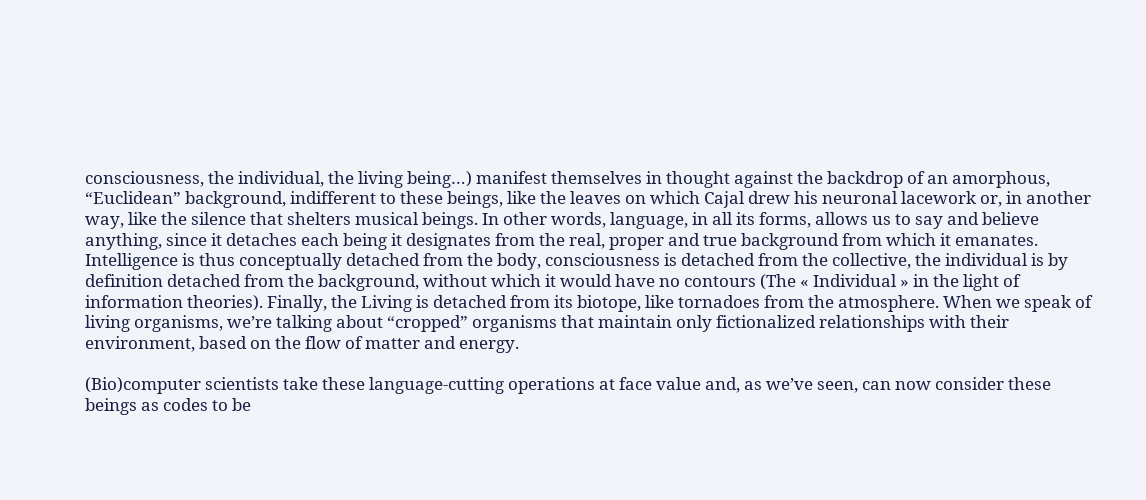consciousness, the individual, the living being…) manifest themselves in thought against the backdrop of an amorphous, “Euclidean” background, indifferent to these beings, like the leaves on which Cajal drew his neuronal lacework or, in another way, like the silence that shelters musical beings. In other words, language, in all its forms, allows us to say and believe anything, since it detaches each being it designates from the real, proper and true background from which it emanates. Intelligence is thus conceptually detached from the body, consciousness is detached from the collective, the individual is by definition detached from the background, without which it would have no contours (The « Individual » in the light of information theories). Finally, the Living is detached from its biotope, like tornadoes from the atmosphere. When we speak of living organisms, we’re talking about “cropped” organisms that maintain only fictionalized relationships with their environment, based on the flow of matter and energy.

(Bio)computer scientists take these language-cutting operations at face value and, as we’ve seen, can now consider these beings as codes to be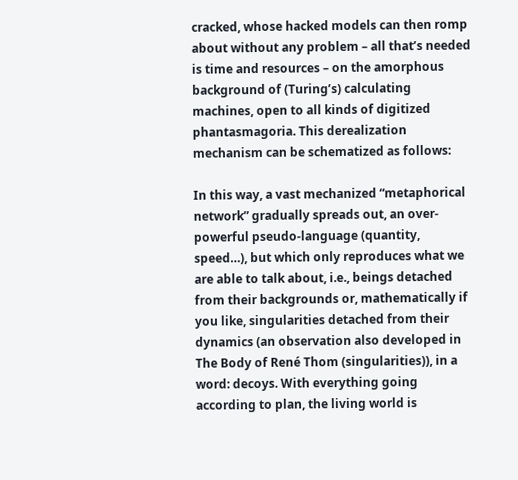cracked, whose hacked models can then romp about without any problem – all that’s needed is time and resources – on the amorphous background of (Turing’s) calculating machines, open to all kinds of digitized phantasmagoria. This derealization mechanism can be schematized as follows:

In this way, a vast mechanized “metaphorical network” gradually spreads out, an over-powerful pseudo-language (quantity, speed…), but which only reproduces what we are able to talk about, i.e., beings detached from their backgrounds or, mathematically if you like, singularities detached from their dynamics (an observation also developed in The Body of René Thom (singularities)), in a word: decoys. With everything going according to plan, the living world is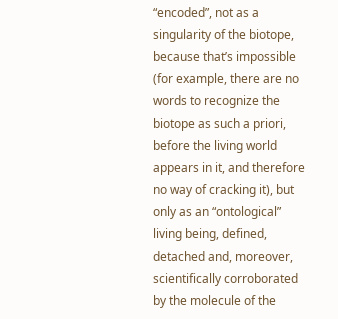“encoded”, not as a singularity of the biotope, because that’s impossible (for example, there are no words to recognize the biotope as such a priori, before the living world appears in it, and therefore no way of cracking it), but only as an “ontological” living being, defined, detached and, moreover, scientifically corroborated by the molecule of the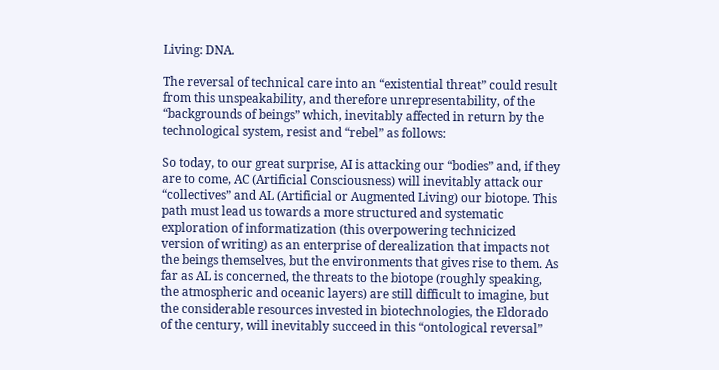Living: DNA.

The reversal of technical care into an “existential threat” could result from this unspeakability, and therefore unrepresentability, of the “backgrounds of beings” which, inevitably affected in return by the technological system, resist and “rebel” as follows:

So today, to our great surprise, AI is attacking our “bodies” and, if they are to come, AC (Artificial Consciousness) will inevitably attack our “collectives” and AL (Artificial or Augmented Living) our biotope. This path must lead us towards a more structured and systematic exploration of informatization (this overpowering technicized version of writing) as an enterprise of derealization that impacts not the beings themselves, but the environments that gives rise to them. As far as AL is concerned, the threats to the biotope (roughly speaking, the atmospheric and oceanic layers) are still difficult to imagine, but the considerable resources invested in biotechnologies, the Eldorado of the century, will inevitably succeed in this “ontological reversal”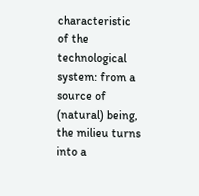characteristic of the technological system: from a source of (natural) being, the milieu turns into a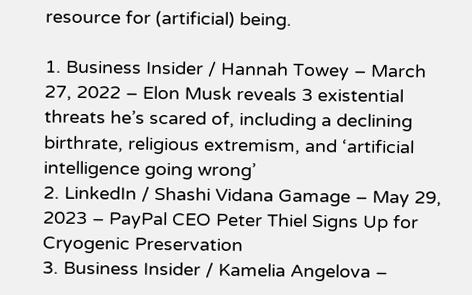resource for (artificial) being.

1. Business Insider / Hannah Towey – March 27, 2022 – Elon Musk reveals 3 existential threats he’s scared of, including a declining birthrate, religious extremism, and ‘artificial intelligence going wrong’
2. LinkedIn / Shashi Vidana Gamage – May 29, 2023 – PayPal CEO Peter Thiel Signs Up for Cryogenic Preservation
3. Business Insider / Kamelia Angelova –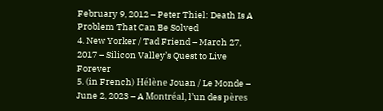February 9, 2012 – Peter Thiel: Death Is A Problem That Can Be Solved
4. New Yorker / Tad Friend – March 27, 2017 – Silicon Valley’s Quest to Live Forever
5. (in French) Hélène Jouan / Le Monde – June 2, 2023 – A Montréal, l’un des pères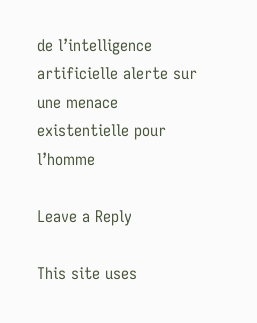de l’intelligence artificielle alerte sur une menace existentielle pour l’homme

Leave a Reply

This site uses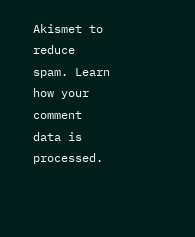Akismet to reduce spam. Learn how your comment data is processed.